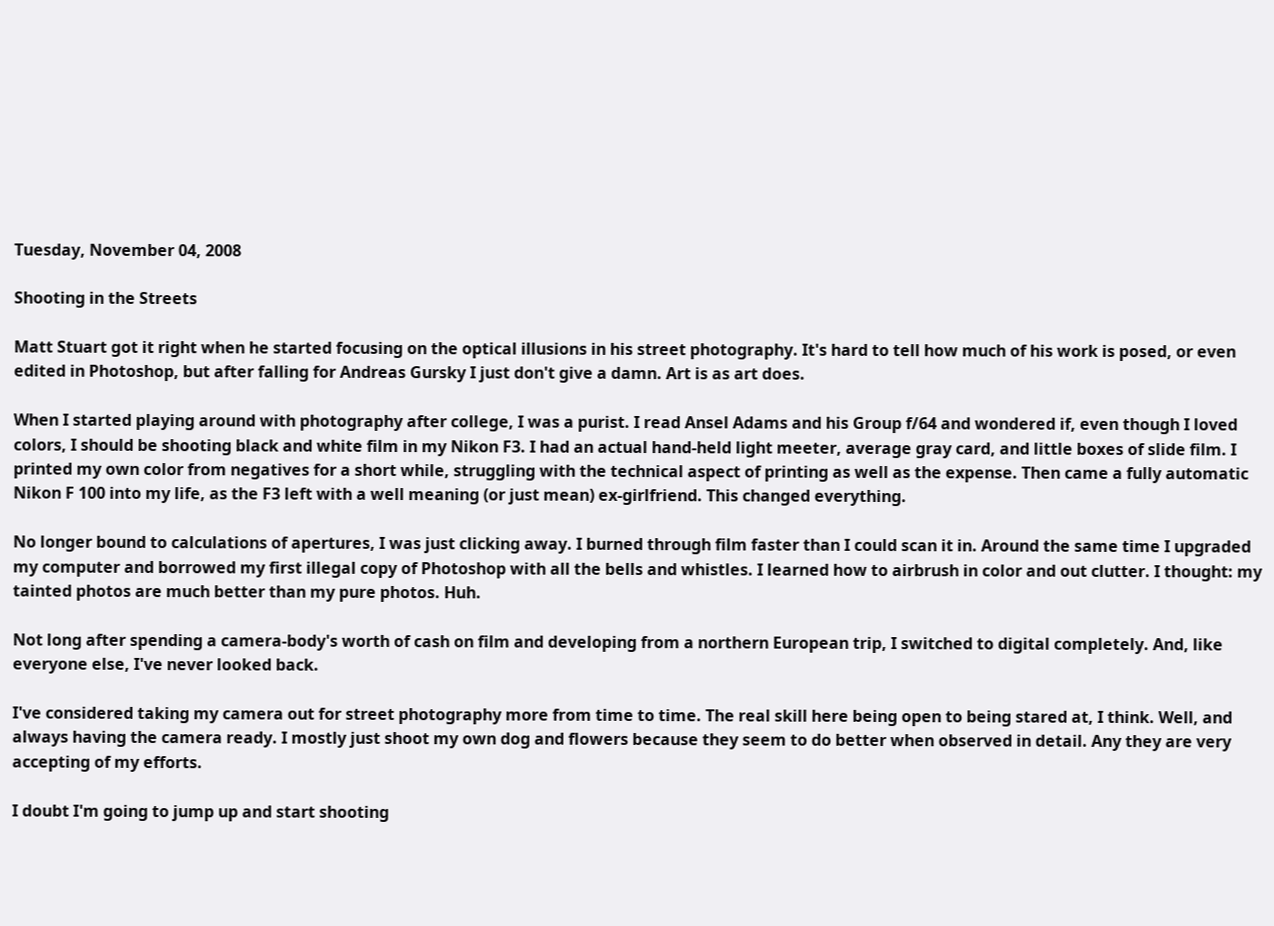Tuesday, November 04, 2008

Shooting in the Streets

Matt Stuart got it right when he started focusing on the optical illusions in his street photography. It's hard to tell how much of his work is posed, or even edited in Photoshop, but after falling for Andreas Gursky I just don't give a damn. Art is as art does.

When I started playing around with photography after college, I was a purist. I read Ansel Adams and his Group f/64 and wondered if, even though I loved colors, I should be shooting black and white film in my Nikon F3. I had an actual hand-held light meeter, average gray card, and little boxes of slide film. I printed my own color from negatives for a short while, struggling with the technical aspect of printing as well as the expense. Then came a fully automatic Nikon F 100 into my life, as the F3 left with a well meaning (or just mean) ex-girlfriend. This changed everything.

No longer bound to calculations of apertures, I was just clicking away. I burned through film faster than I could scan it in. Around the same time I upgraded my computer and borrowed my first illegal copy of Photoshop with all the bells and whistles. I learned how to airbrush in color and out clutter. I thought: my tainted photos are much better than my pure photos. Huh.

Not long after spending a camera-body's worth of cash on film and developing from a northern European trip, I switched to digital completely. And, like everyone else, I've never looked back.

I've considered taking my camera out for street photography more from time to time. The real skill here being open to being stared at, I think. Well, and always having the camera ready. I mostly just shoot my own dog and flowers because they seem to do better when observed in detail. Any they are very accepting of my efforts.

I doubt I'm going to jump up and start shooting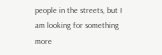people in the streets, but I am looking for something more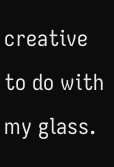creative to do with my glass.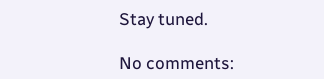Stay tuned.

No comments: